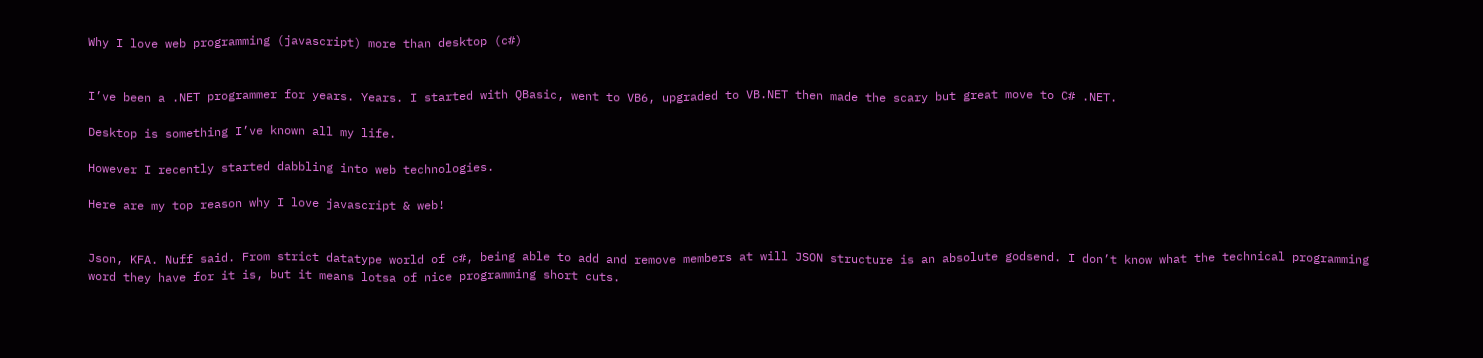Why I love web programming (javascript) more than desktop (c#)


I’ve been a .NET programmer for years. Years. I started with QBasic, went to VB6, upgraded to VB.NET then made the scary but great move to C# .NET.

Desktop is something I’ve known all my life.

However I recently started dabbling into web technologies.

Here are my top reason why I love javascript & web!


Json, KFA. Nuff said. From strict datatype world of c#, being able to add and remove members at will JSON structure is an absolute godsend. I don’t know what the technical programming word they have for it is, but it means lotsa of nice programming short cuts.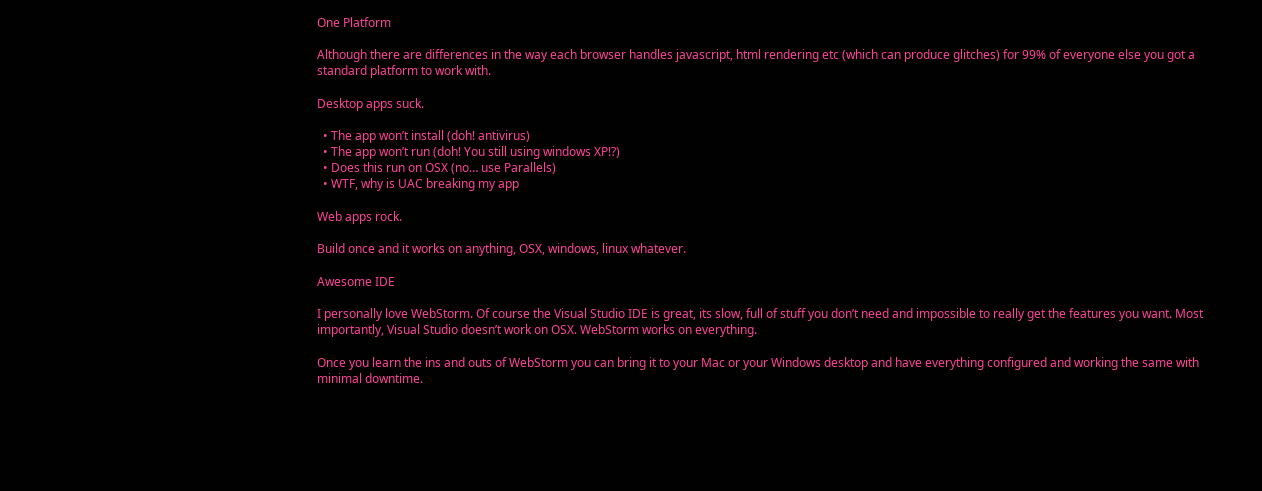One Platform

Although there are differences in the way each browser handles javascript, html rendering etc (which can produce glitches) for 99% of everyone else you got a standard platform to work with.

Desktop apps suck.

  • The app won’t install (doh! antivirus)
  • The app won’t run (doh! You still using windows XP!?)
  • Does this run on OSX (no… use Parallels)
  • WTF, why is UAC breaking my app

Web apps rock.

Build once and it works on anything, OSX, windows, linux whatever.

Awesome IDE

I personally love WebStorm. Of course the Visual Studio IDE is great, its slow, full of stuff you don’t need and impossible to really get the features you want. Most importantly, Visual Studio doesn’t work on OSX. WebStorm works on everything.

Once you learn the ins and outs of WebStorm you can bring it to your Mac or your Windows desktop and have everything configured and working the same with minimal downtime.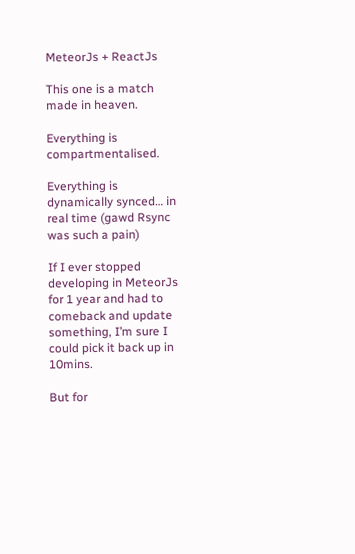MeteorJs + ReactJs

This one is a match made in heaven.

Everything is compartmentalised.

Everything is dynamically synced… in real time (gawd Rsync was such a pain)

If I ever stopped developing in MeteorJs for 1 year and had to comeback and update something, I’m sure I could pick it back up in 10mins.

But for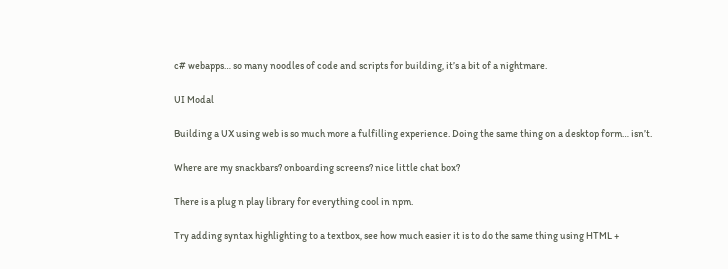c# webapps… so many noodles of code and scripts for building, it’s a bit of a nightmare.

UI Modal

Building a UX using web is so much more a fulfilling experience. Doing the same thing on a desktop form… isn’t.

Where are my snackbars? onboarding screens? nice little chat box?

There is a plug n play library for everything cool in npm.

Try adding syntax highlighting to a textbox, see how much easier it is to do the same thing using HTML +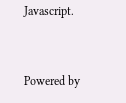Javascript.


Powered by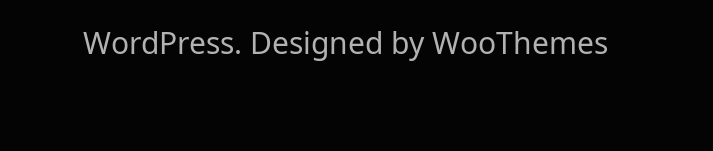WordPress. Designed by WooThemes